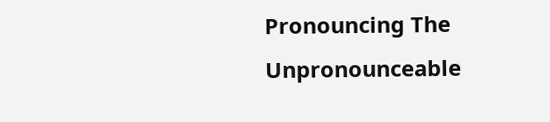Pronouncing The Unpronounceable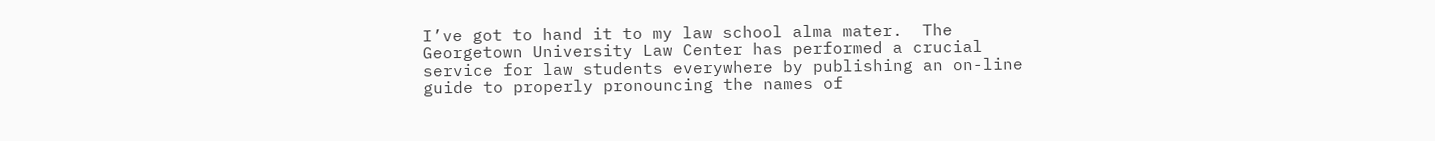I’ve got to hand it to my law school alma mater.  The Georgetown University Law Center has performed a crucial service for law students everywhere by publishing an on-line guide to properly pronouncing the names of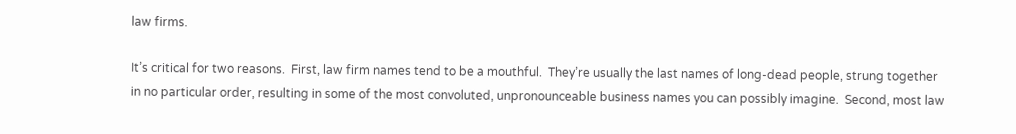law firms.

It’s critical for two reasons.  First, law firm names tend to be a mouthful.  They’re usually the last names of long-dead people, strung together in no particular order, resulting in some of the most convoluted, unpronounceable business names you can possibly imagine.  Second, most law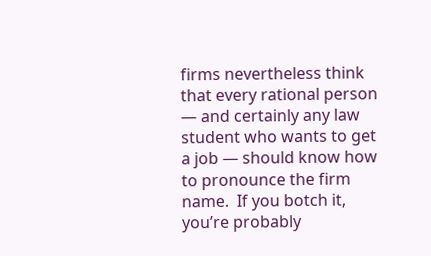firms nevertheless think that every rational person — and certainly any law student who wants to get a job — should know how to pronounce the firm name.  If you botch it, you’re probably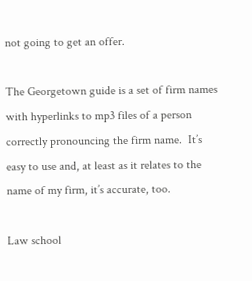not going to get an offer.

The Georgetown guide is a set of firm names with hyperlinks to mp3 files of a person correctly pronouncing the firm name.  It’s easy to use and, at least as it relates to the name of my firm, it’s accurate, too.

Law school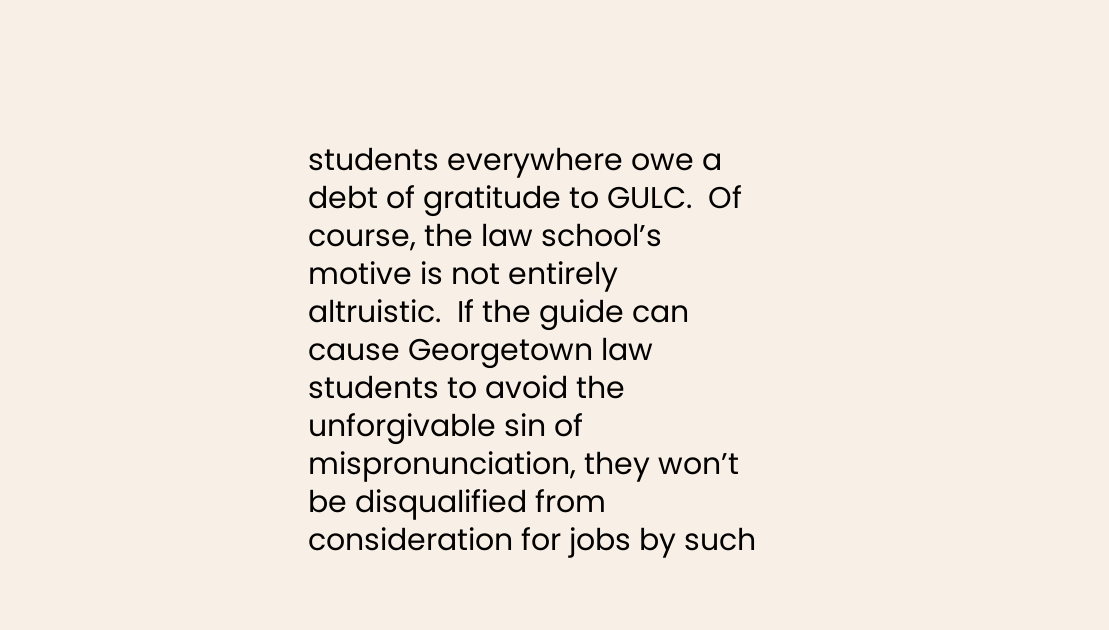students everywhere owe a debt of gratitude to GULC.  Of course, the law school’s motive is not entirely altruistic.  If the guide can cause Georgetown law students to avoid the unforgivable sin of mispronunciation, they won’t be disqualified from consideration for jobs by such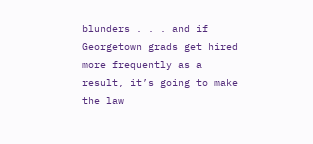blunders . . . and if Georgetown grads get hired more frequently as a result, it’s going to make the law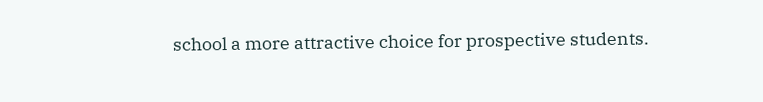school a more attractive choice for prospective students.